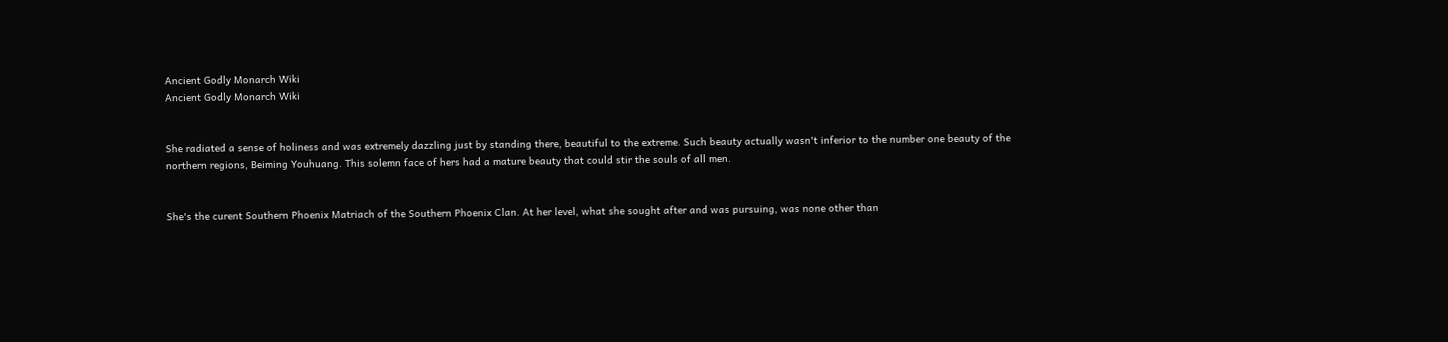Ancient Godly Monarch Wiki
Ancient Godly Monarch Wiki


She radiated a sense of holiness and was extremely dazzling just by standing there, beautiful to the extreme. Such beauty actually wasn't inferior to the number one beauty of the northern regions, Beiming Youhuang. This solemn face of hers had a mature beauty that could stir the souls of all men.


She's the curent Southern Phoenix Matriach of the Southern Phoenix Clan. At her level, what she sought after and was pursuing, was none other than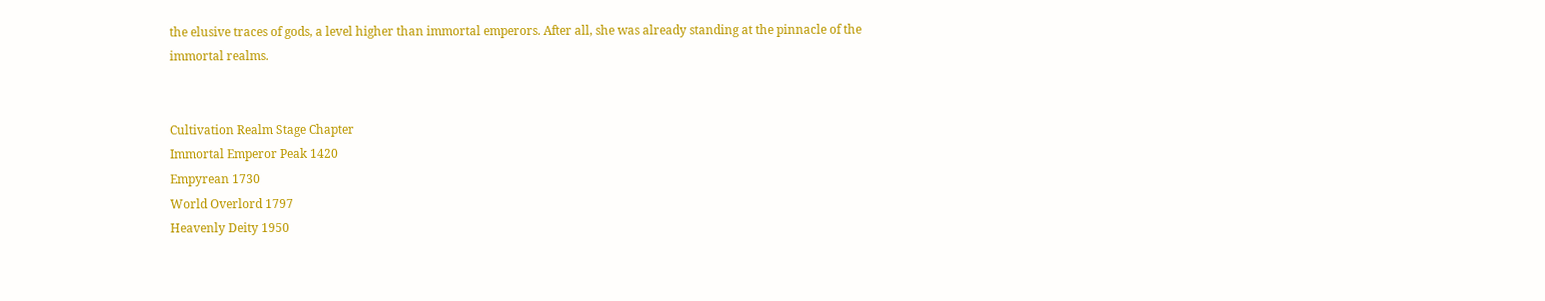the elusive traces of gods, a level higher than immortal emperors. After all, she was already standing at the pinnacle of the immortal realms.


Cultivation Realm Stage Chapter
Immortal Emperor Peak 1420
Empyrean 1730
World Overlord 1797
Heavenly Deity 1950